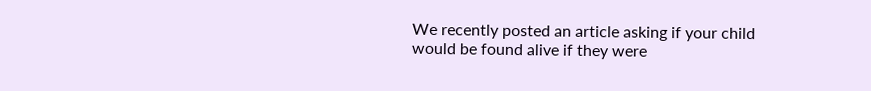We recently posted an article asking if your child would be found alive if they were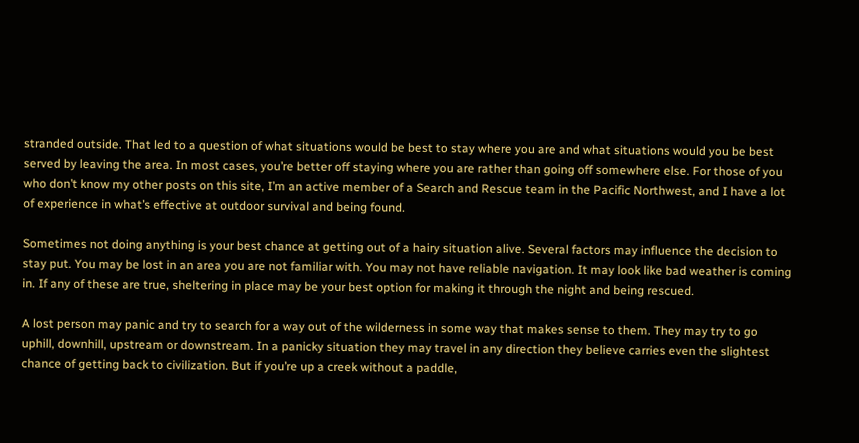stranded outside. That led to a question of what situations would be best to stay where you are and what situations would you be best served by leaving the area. In most cases, you’re better off staying where you are rather than going off somewhere else. For those of you who don’t know my other posts on this site, I’m an active member of a Search and Rescue team in the Pacific Northwest, and I have a lot of experience in what’s effective at outdoor survival and being found.

Sometimes not doing anything is your best chance at getting out of a hairy situation alive. Several factors may influence the decision to stay put. You may be lost in an area you are not familiar with. You may not have reliable navigation. It may look like bad weather is coming in. If any of these are true, sheltering in place may be your best option for making it through the night and being rescued.

A lost person may panic and try to search for a way out of the wilderness in some way that makes sense to them. They may try to go uphill, downhill, upstream or downstream. In a panicky situation they may travel in any direction they believe carries even the slightest chance of getting back to civilization. But if you’re up a creek without a paddle,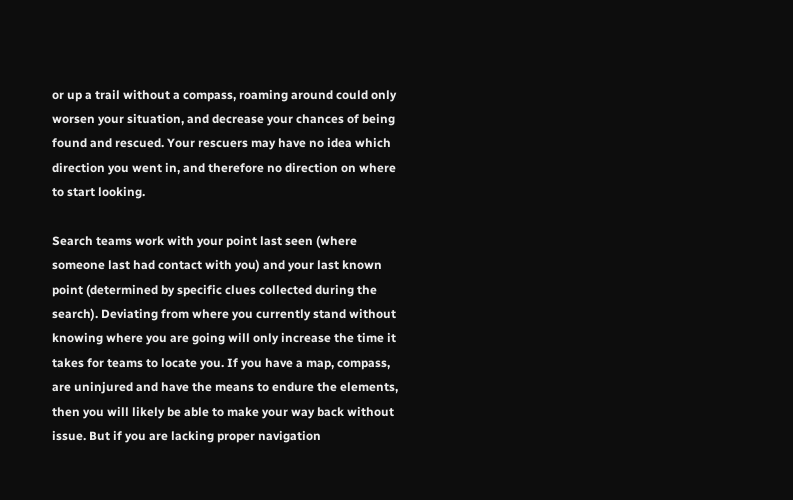or up a trail without a compass, roaming around could only worsen your situation, and decrease your chances of being found and rescued. Your rescuers may have no idea which direction you went in, and therefore no direction on where to start looking.

Search teams work with your point last seen (where someone last had contact with you) and your last known point (determined by specific clues collected during the search). Deviating from where you currently stand without knowing where you are going will only increase the time it takes for teams to locate you. If you have a map, compass, are uninjured and have the means to endure the elements, then you will likely be able to make your way back without issue. But if you are lacking proper navigation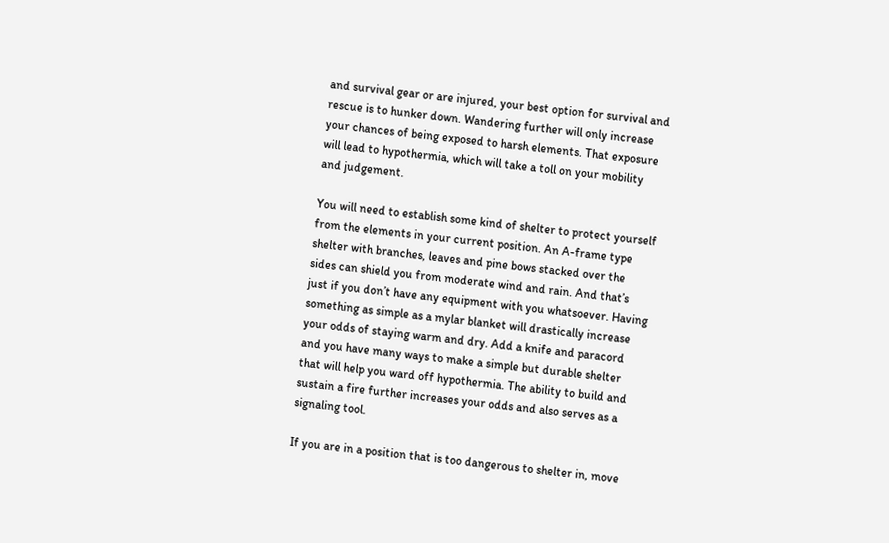and survival gear or are injured, your best option for survival and rescue is to hunker down. Wandering further will only increase your chances of being exposed to harsh elements. That exposure will lead to hypothermia, which will take a toll on your mobility and judgement.

You will need to establish some kind of shelter to protect yourself from the elements in your current position. An A-frame type shelter with branches, leaves and pine bows stacked over the sides can shield you from moderate wind and rain. And that’s just if you don’t have any equipment with you whatsoever. Having something as simple as a mylar blanket will drastically increase your odds of staying warm and dry. Add a knife and paracord and you have many ways to make a simple but durable shelter that will help you ward off hypothermia. The ability to build and sustain a fire further increases your odds and also serves as a signaling tool.

If you are in a position that is too dangerous to shelter in, move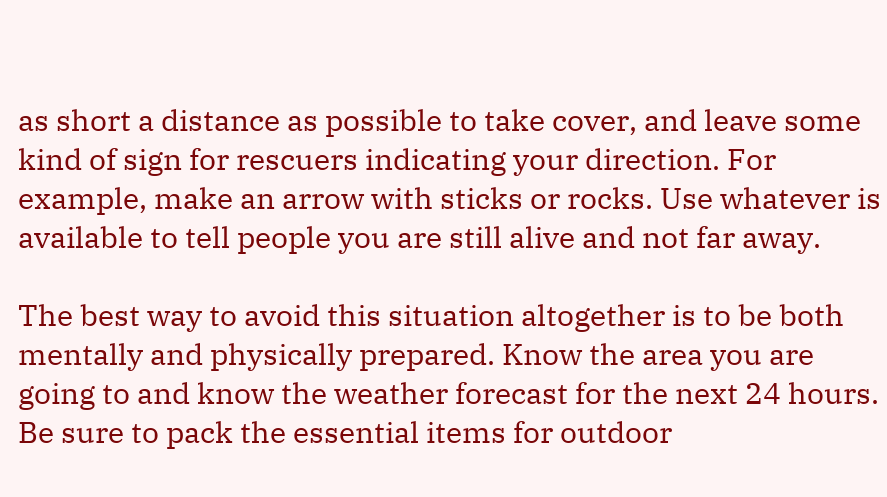as short a distance as possible to take cover, and leave some kind of sign for rescuers indicating your direction. For example, make an arrow with sticks or rocks. Use whatever is available to tell people you are still alive and not far away.

The best way to avoid this situation altogether is to be both mentally and physically prepared. Know the area you are going to and know the weather forecast for the next 24 hours. Be sure to pack the essential items for outdoor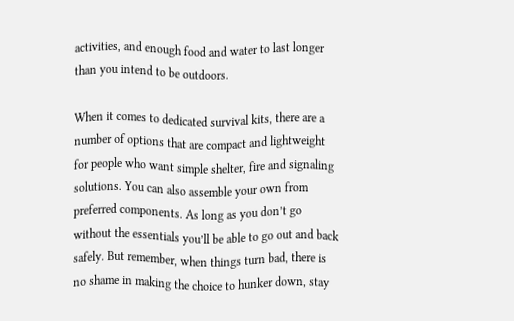activities, and enough food and water to last longer than you intend to be outdoors.

When it comes to dedicated survival kits, there are a number of options that are compact and lightweight for people who want simple shelter, fire and signaling solutions. You can also assemble your own from preferred components. As long as you don’t go without the essentials you’ll be able to go out and back safely. But remember, when things turn bad, there is no shame in making the choice to hunker down, stay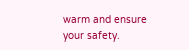warm and ensure your safety.